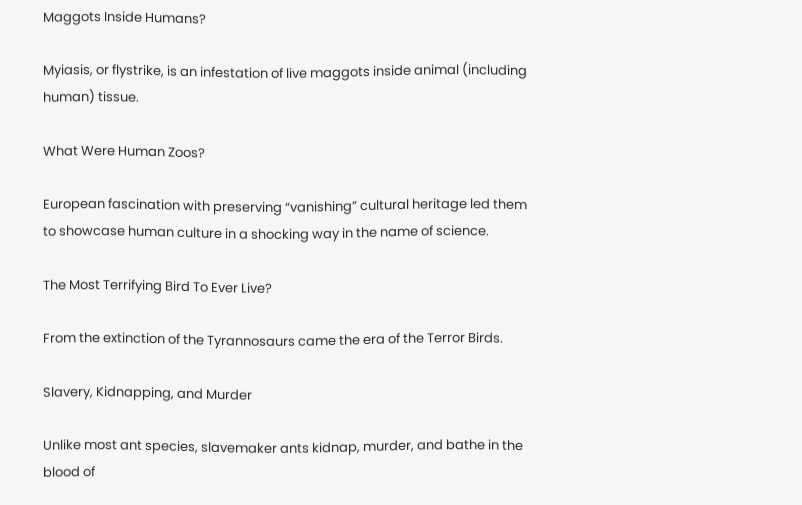Maggots Inside Humans?

Myiasis, or flystrike, is an infestation of live maggots inside animal (including human) tissue.

What Were Human Zoos?

European fascination with preserving “vanishing” cultural heritage led them to showcase human culture in a shocking way in the name of science.

The Most Terrifying Bird To Ever Live?

From the extinction of the Tyrannosaurs came the era of the Terror Birds.

Slavery, Kidnapping, and Murder

Unlike most ant species, slavemaker ants kidnap, murder, and bathe in the blood of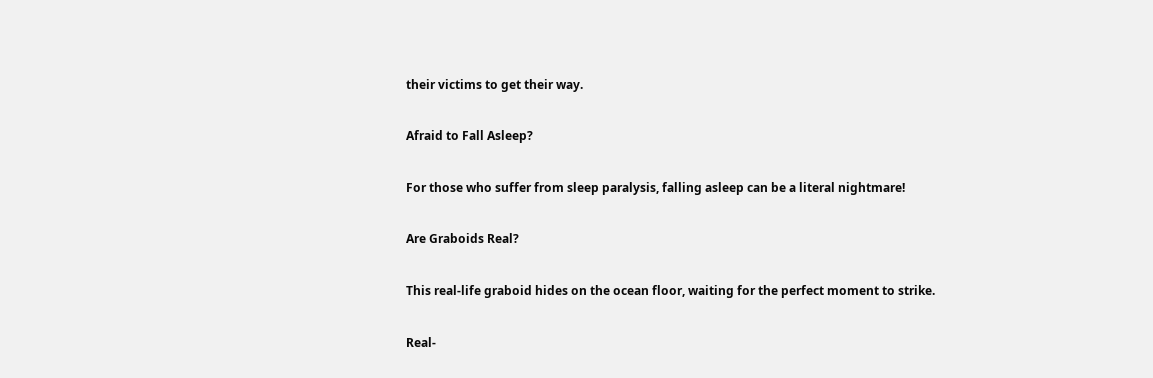their victims to get their way.

Afraid to Fall Asleep?

For those who suffer from sleep paralysis, falling asleep can be a literal nightmare!

Are Graboids Real?

This real-life graboid hides on the ocean floor, waiting for the perfect moment to strike.

Real-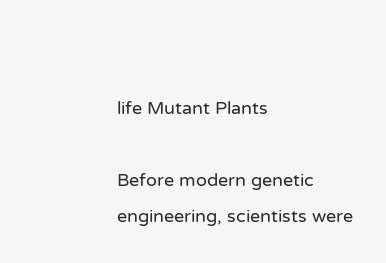life Mutant Plants

Before modern genetic engineering, scientists were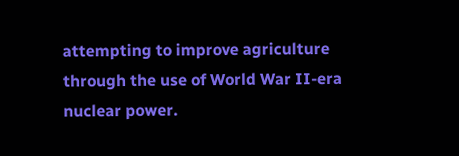attempting to improve agriculture through the use of World War II-era nuclear power.